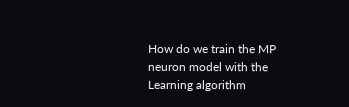How do we train the MP neuron model with the Learning algorithm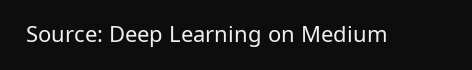Source: Deep Learning on Medium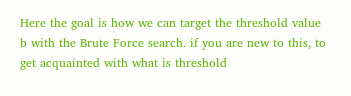Here the goal is how we can target the threshold value b with the Brute Force search. if you are new to this, to get acquainted with what is threshold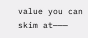value you can skim at———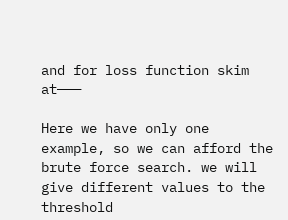and for loss function skim at———

Here we have only one example, so we can afford the brute force search. we will give different values to the threshold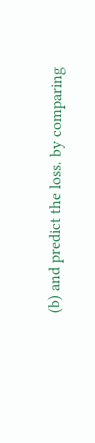(b) and predict the loss. by comparing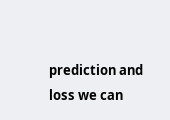prediction and loss we can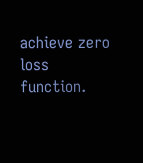achieve zero loss function.